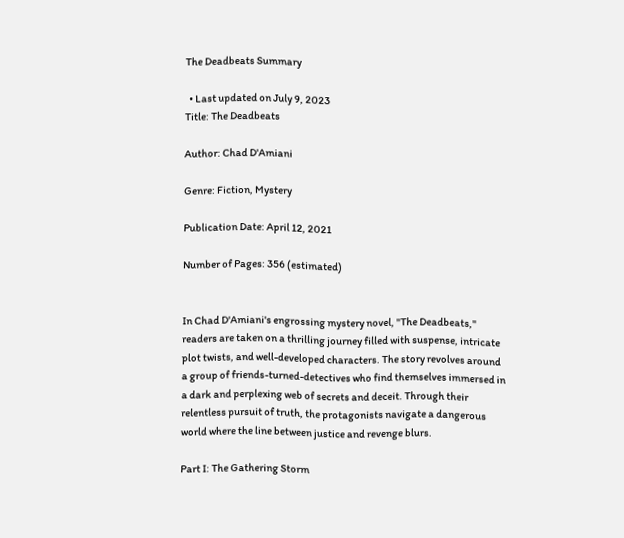The Deadbeats Summary

  • Last updated on July 9, 2023
Title: The Deadbeats

Author: Chad D'Amiani

Genre: Fiction, Mystery

Publication Date: April 12, 2021

Number of Pages: 356 (estimated)


In Chad D'Amiani's engrossing mystery novel, "The Deadbeats," readers are taken on a thrilling journey filled with suspense, intricate plot twists, and well-developed characters. The story revolves around a group of friends-turned-detectives who find themselves immersed in a dark and perplexing web of secrets and deceit. Through their relentless pursuit of truth, the protagonists navigate a dangerous world where the line between justice and revenge blurs.

Part I: The Gathering Storm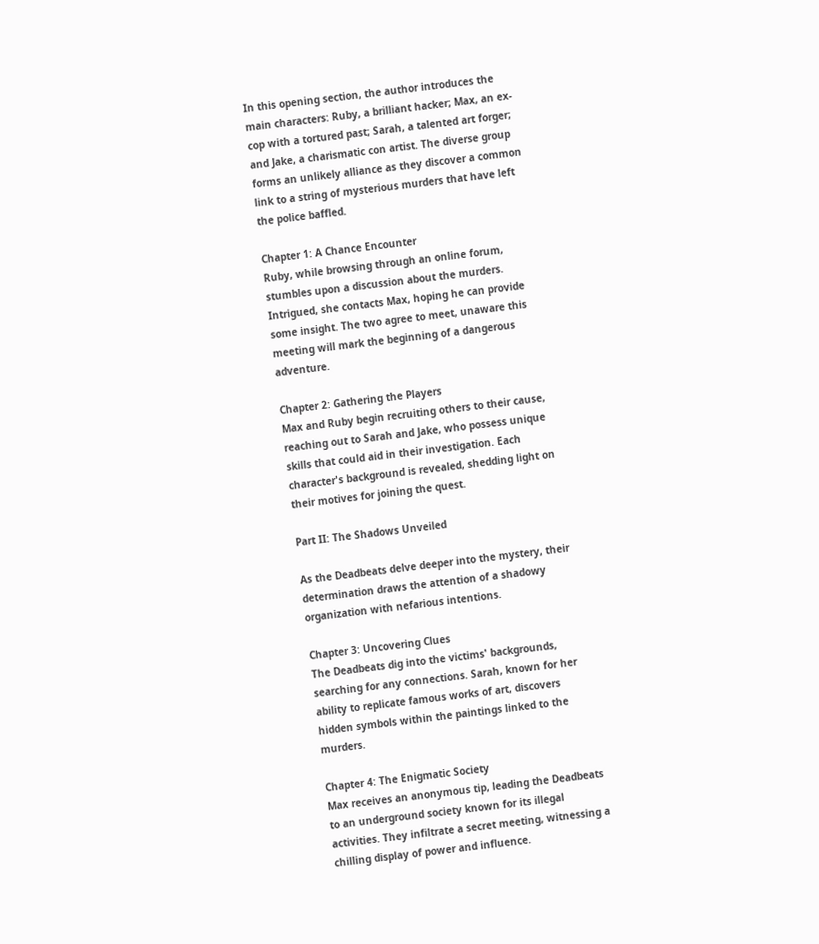In this opening section, the author introduces the main characters: Ruby, a brilliant hacker; Max, an ex-cop with a tortured past; Sarah, a talented art forger; and Jake, a charismatic con artist. The diverse group forms an unlikely alliance as they discover a common link to a string of mysterious murders that have left the police baffled.

Chapter 1: A Chance Encounter
Ruby, while browsing through an online forum, stumbles upon a discussion about the murders. Intrigued, she contacts Max, hoping he can provide some insight. The two agree to meet, unaware this meeting will mark the beginning of a dangerous adventure.

Chapter 2: Gathering the Players
Max and Ruby begin recruiting others to their cause, reaching out to Sarah and Jake, who possess unique skills that could aid in their investigation. Each character's background is revealed, shedding light on their motives for joining the quest.

Part II: The Shadows Unveiled

As the Deadbeats delve deeper into the mystery, their determination draws the attention of a shadowy organization with nefarious intentions.

Chapter 3: Uncovering Clues
The Deadbeats dig into the victims' backgrounds, searching for any connections. Sarah, known for her ability to replicate famous works of art, discovers hidden symbols within the paintings linked to the murders.

Chapter 4: The Enigmatic Society
Max receives an anonymous tip, leading the Deadbeats to an underground society known for its illegal activities. They infiltrate a secret meeting, witnessing a chilling display of power and influence.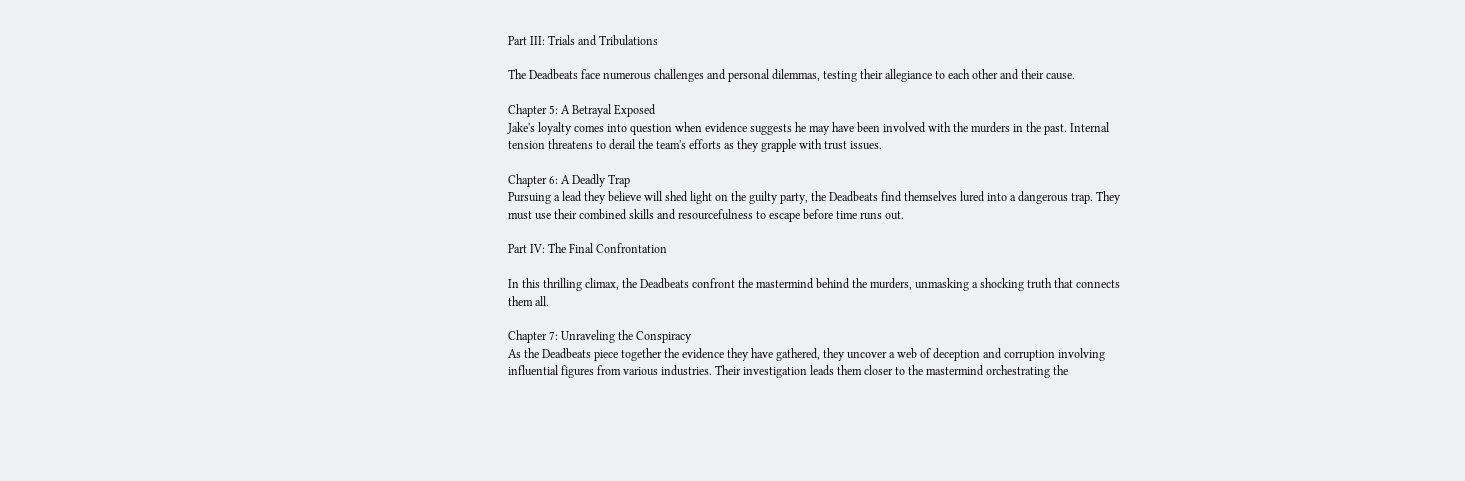Part III: Trials and Tribulations

The Deadbeats face numerous challenges and personal dilemmas, testing their allegiance to each other and their cause.

Chapter 5: A Betrayal Exposed
Jake's loyalty comes into question when evidence suggests he may have been involved with the murders in the past. Internal tension threatens to derail the team's efforts as they grapple with trust issues.

Chapter 6: A Deadly Trap
Pursuing a lead they believe will shed light on the guilty party, the Deadbeats find themselves lured into a dangerous trap. They must use their combined skills and resourcefulness to escape before time runs out.

Part IV: The Final Confrontation

In this thrilling climax, the Deadbeats confront the mastermind behind the murders, unmasking a shocking truth that connects them all.

Chapter 7: Unraveling the Conspiracy
As the Deadbeats piece together the evidence they have gathered, they uncover a web of deception and corruption involving influential figures from various industries. Their investigation leads them closer to the mastermind orchestrating the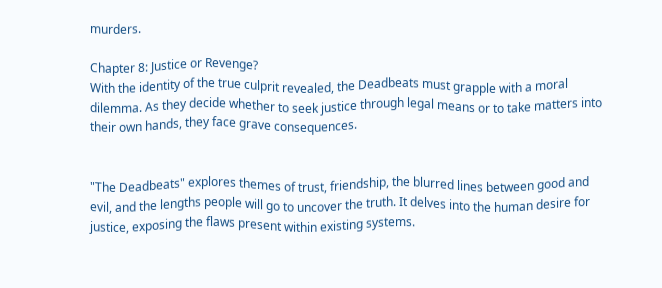murders.

Chapter 8: Justice or Revenge?
With the identity of the true culprit revealed, the Deadbeats must grapple with a moral dilemma. As they decide whether to seek justice through legal means or to take matters into their own hands, they face grave consequences.


"The Deadbeats" explores themes of trust, friendship, the blurred lines between good and evil, and the lengths people will go to uncover the truth. It delves into the human desire for justice, exposing the flaws present within existing systems.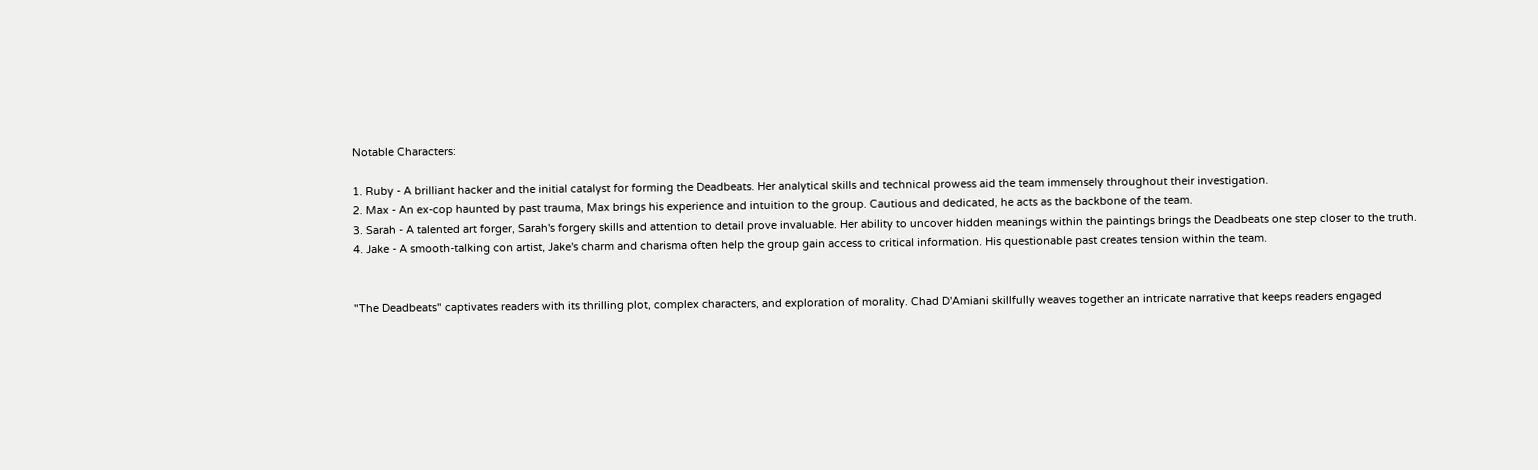Notable Characters:

1. Ruby - A brilliant hacker and the initial catalyst for forming the Deadbeats. Her analytical skills and technical prowess aid the team immensely throughout their investigation.
2. Max - An ex-cop haunted by past trauma, Max brings his experience and intuition to the group. Cautious and dedicated, he acts as the backbone of the team.
3. Sarah - A talented art forger, Sarah's forgery skills and attention to detail prove invaluable. Her ability to uncover hidden meanings within the paintings brings the Deadbeats one step closer to the truth.
4. Jake - A smooth-talking con artist, Jake's charm and charisma often help the group gain access to critical information. His questionable past creates tension within the team.


"The Deadbeats" captivates readers with its thrilling plot, complex characters, and exploration of morality. Chad D'Amiani skillfully weaves together an intricate narrative that keeps readers engaged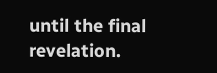until the final revelation.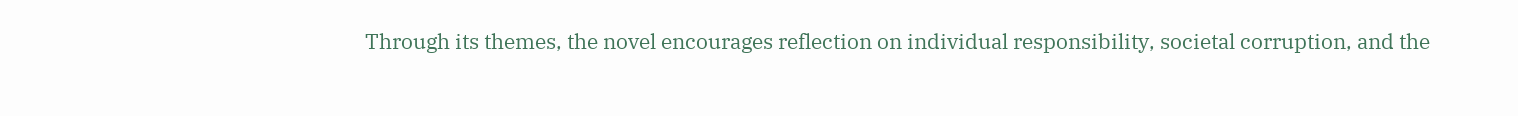Through its themes, the novel encourages reflection on individual responsibility, societal corruption, and the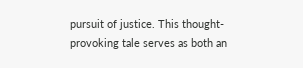pursuit of justice. This thought-provoking tale serves as both an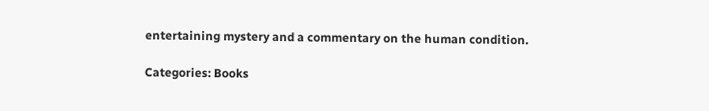entertaining mystery and a commentary on the human condition.

Categories: Books